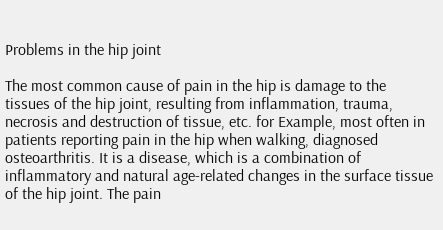Problems in the hip joint

The most common cause of pain in the hip is damage to the tissues of the hip joint, resulting from inflammation, trauma, necrosis and destruction of tissue, etc. for Example, most often in patients reporting pain in the hip when walking, diagnosed osteoarthritis. It is a disease, which is a combination of inflammatory and natural age-related changes in the surface tissue of the hip joint. The pain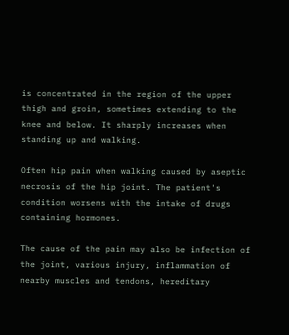is concentrated in the region of the upper thigh and groin, sometimes extending to the knee and below. It sharply increases when standing up and walking.

Often hip pain when walking caused by aseptic necrosis of the hip joint. The patient's condition worsens with the intake of drugs containing hormones.

The cause of the pain may also be infection of the joint, various injury, inflammation of nearby muscles and tendons, hereditary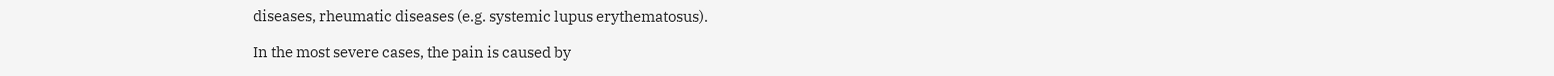diseases, rheumatic diseases (e.g. systemic lupus erythematosus).

In the most severe cases, the pain is caused by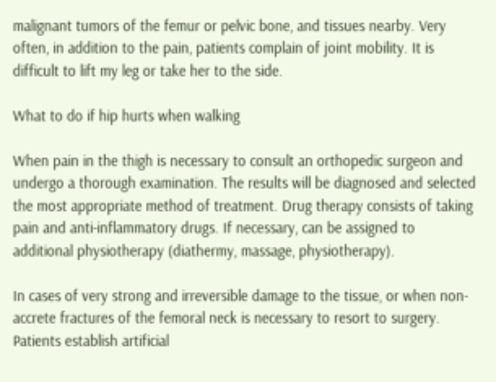malignant tumors of the femur or pelvic bone, and tissues nearby. Very often, in addition to the pain, patients complain of joint mobility. It is difficult to lift my leg or take her to the side.

What to do if hip hurts when walking

When pain in the thigh is necessary to consult an orthopedic surgeon and undergo a thorough examination. The results will be diagnosed and selected the most appropriate method of treatment. Drug therapy consists of taking pain and anti-inflammatory drugs. If necessary, can be assigned to additional physiotherapy (diathermy, massage, physiotherapy).

In cases of very strong and irreversible damage to the tissue, or when non-accrete fractures of the femoral neck is necessary to resort to surgery. Patients establish artificial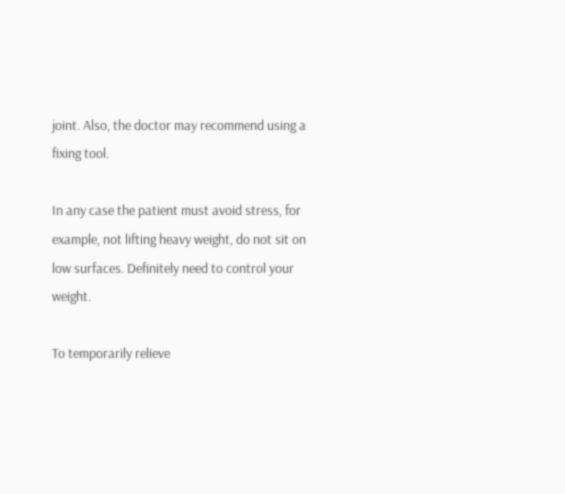joint. Also, the doctor may recommend using a fixing tool.

In any case the patient must avoid stress, for example, not lifting heavy weight, do not sit on low surfaces. Definitely need to control your weight.

To temporarily relieve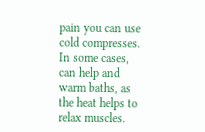pain you can use cold compresses. In some cases, can help and warm baths, as the heat helps to relax muscles.